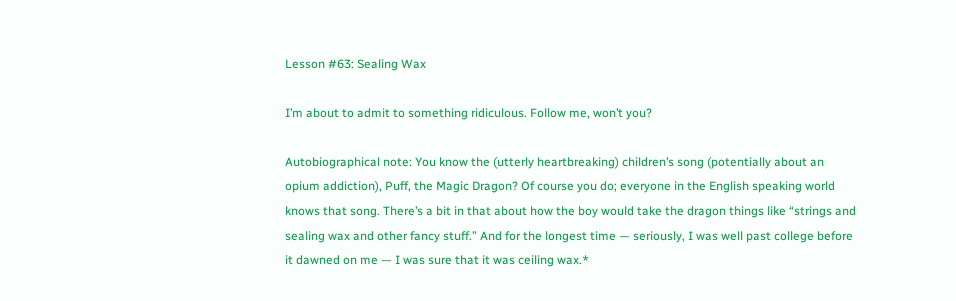Lesson #63: Sealing Wax

I’m about to admit to something ridiculous. Follow me, won’t you?

Autobiographical note: You know the (utterly heartbreaking) children’s song (potentially about an opium addiction), Puff, the Magic Dragon? Of course you do; everyone in the English speaking world knows that song. There’s a bit in that about how the boy would take the dragon things like “strings and sealing wax and other fancy stuff.” And for the longest time — seriously, I was well past college before it dawned on me — I was sure that it was ceiling wax.*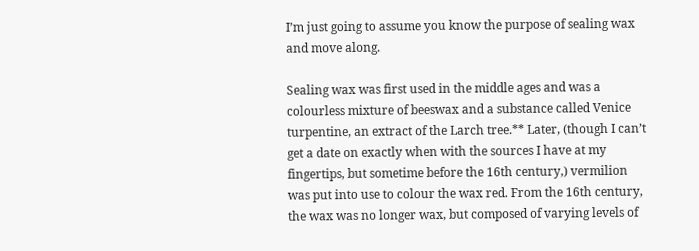I’m just going to assume you know the purpose of sealing wax and move along.

Sealing wax was first used in the middle ages and was a colourless mixture of beeswax and a substance called Venice turpentine, an extract of the Larch tree.** Later, (though I can’t get a date on exactly when with the sources I have at my fingertips, but sometime before the 16th century,) vermilion was put into use to colour the wax red. From the 16th century, the wax was no longer wax, but composed of varying levels of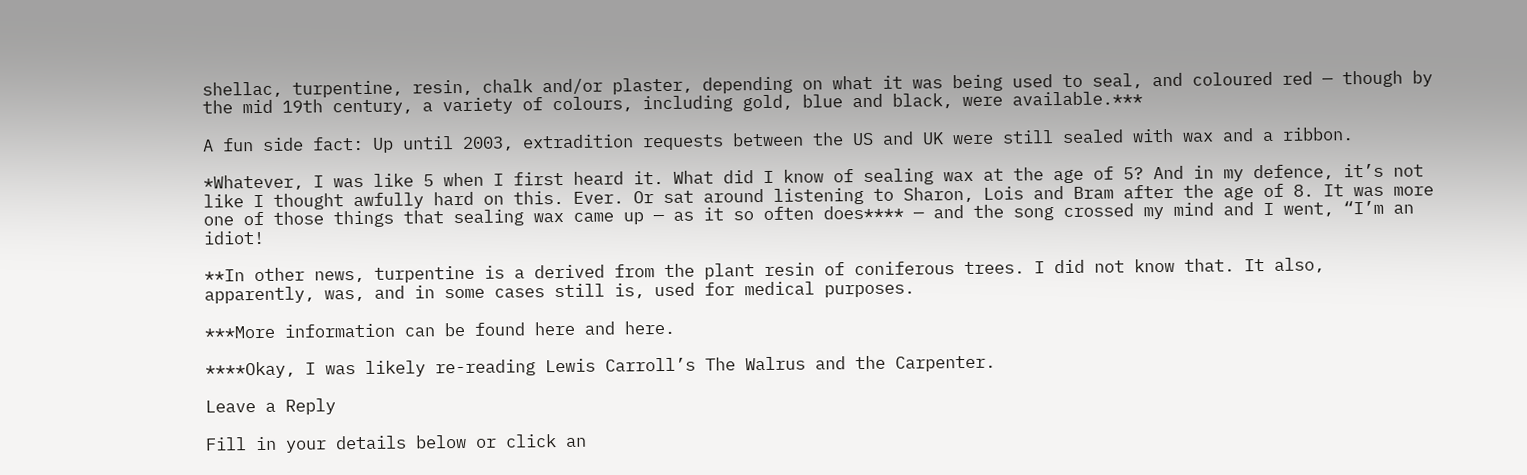shellac, turpentine, resin, chalk and/or plaster, depending on what it was being used to seal, and coloured red — though by the mid 19th century, a variety of colours, including gold, blue and black, were available.***

A fun side fact: Up until 2003, extradition requests between the US and UK were still sealed with wax and a ribbon.

*Whatever, I was like 5 when I first heard it. What did I know of sealing wax at the age of 5? And in my defence, it’s not like I thought awfully hard on this. Ever. Or sat around listening to Sharon, Lois and Bram after the age of 8. It was more one of those things that sealing wax came up — as it so often does**** — and the song crossed my mind and I went, “I’m an idiot!

**In other news, turpentine is a derived from the plant resin of coniferous trees. I did not know that. It also, apparently, was, and in some cases still is, used for medical purposes.

***More information can be found here and here.

****Okay, I was likely re-reading Lewis Carroll’s The Walrus and the Carpenter.

Leave a Reply

Fill in your details below or click an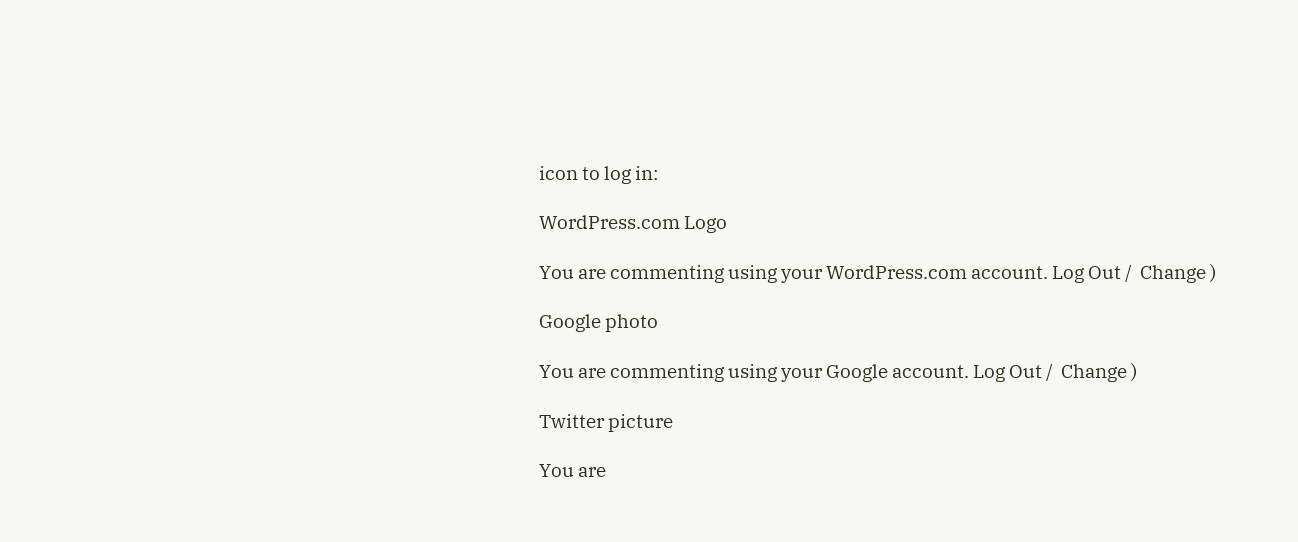icon to log in:

WordPress.com Logo

You are commenting using your WordPress.com account. Log Out /  Change )

Google photo

You are commenting using your Google account. Log Out /  Change )

Twitter picture

You are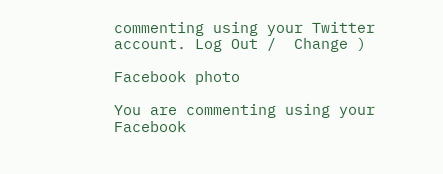commenting using your Twitter account. Log Out /  Change )

Facebook photo

You are commenting using your Facebook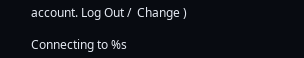account. Log Out /  Change )

Connecting to %s